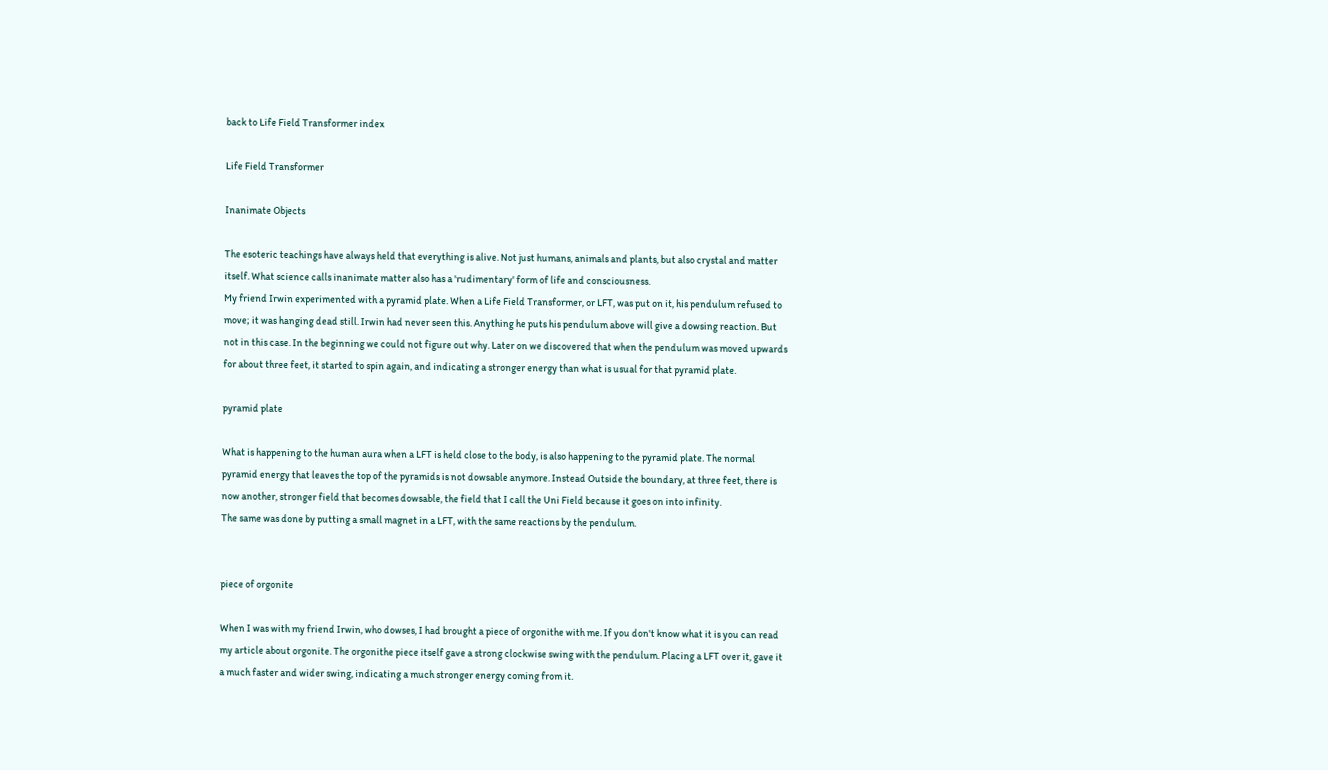back to Life Field Transformer index

Life Field Transformer

Inanimate Objects

The esoteric teachings have always held that everything is alive. Not just humans, animals and plants, but also crystal and matter itself. What science calls inanimate matter also has a 'rudimentary' form of life and consciousness.
My friend Irwin experimented with a pyramid plate. When a Life Field Transformer, or LFT, was put on it, his pendulum refused to move; it was hanging dead still. Irwin had never seen this. Anything he puts his pendulum above will give a dowsing reaction. But not in this case. In the beginning we could not figure out why. Later on we discovered that when the pendulum was moved upwards for about three feet, it started to spin again, and indicating a stronger energy than what is usual for that pyramid plate.

pyramid plate

What is happening to the human aura when a LFT is held close to the body, is also happening to the pyramid plate. The normal pyramid energy that leaves the top of the pyramids is not dowsable anymore. Instead Outside the boundary, at three feet, there is now another, stronger field that becomes dowsable, the field that I call the Uni Field because it goes on into infinity.
The same was done by putting a small magnet in a LFT, with the same reactions by the pendulum.


piece of orgonite

When I was with my friend Irwin, who dowses, I had brought a piece of orgonithe with me. If you don't know what it is you can read my article about orgonite. The orgonithe piece itself gave a strong clockwise swing with the pendulum. Placing a LFT over it, gave it a much faster and wider swing, indicating a much stronger energy coming from it.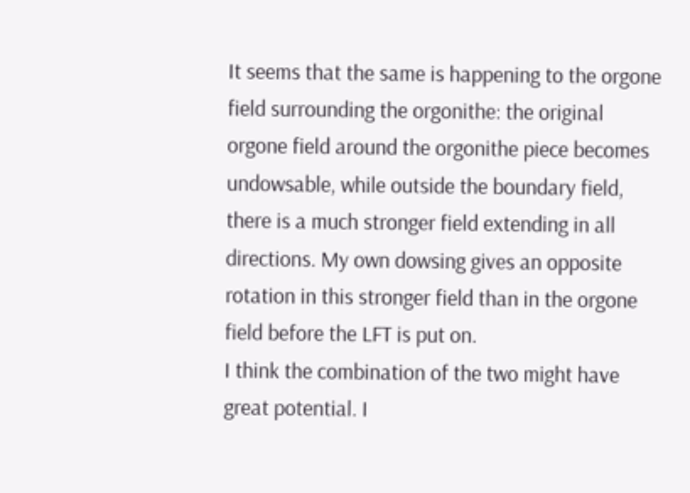It seems that the same is happening to the orgone field surrounding the orgonithe: the original orgone field around the orgonithe piece becomes undowsable, while outside the boundary field, there is a much stronger field extending in all directions. My own dowsing gives an opposite rotation in this stronger field than in the orgone field before the LFT is put on.
I think the combination of the two might have great potential. I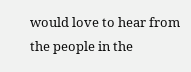would love to hear from the people in the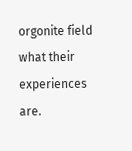orgonite field what their experiences are.